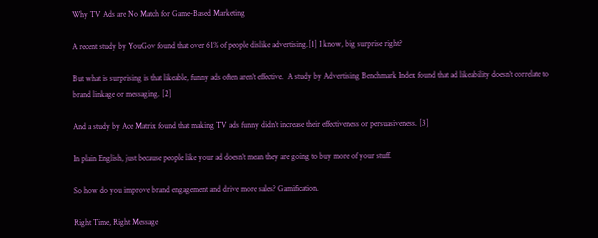Why TV Ads are No Match for Game-Based Marketing

A recent study by YouGov found that over 61% of people dislike advertising.[1] I know, big surprise right?

But what is surprising is that likeable, funny ads often aren’t effective.  A study by Advertising Benchmark Index found that ad likeability doesn’t correlate to brand linkage or messaging. [2]

And a study by Ace Matrix found that making TV ads funny didn’t increase their effectiveness or persuasiveness. [3]

In plain English, just because people like your ad doesn’t mean they are going to buy more of your stuff.

So how do you improve brand engagement and drive more sales? Gamification.

Right Time, Right Message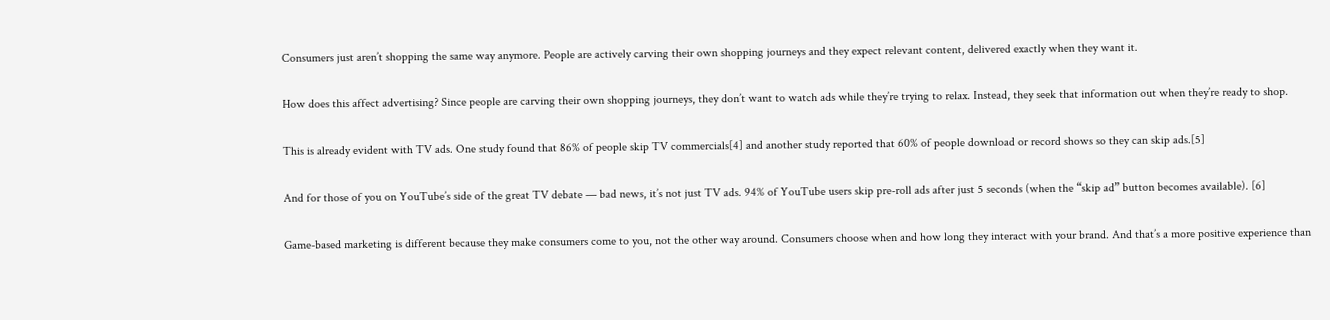Consumers just aren’t shopping the same way anymore. People are actively carving their own shopping journeys and they expect relevant content, delivered exactly when they want it.

How does this affect advertising? Since people are carving their own shopping journeys, they don’t want to watch ads while they’re trying to relax. Instead, they seek that information out when they’re ready to shop.

This is already evident with TV ads. One study found that 86% of people skip TV commercials[4] and another study reported that 60% of people download or record shows so they can skip ads.[5]

And for those of you on YouTube’s side of the great TV debate — bad news, it’s not just TV ads. 94% of YouTube users skip pre-roll ads after just 5 seconds (when the “skip ad” button becomes available). [6]

Game-based marketing is different because they make consumers come to you, not the other way around. Consumers choose when and how long they interact with your brand. And that’s a more positive experience than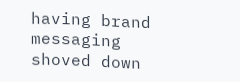having brand messaging shoved down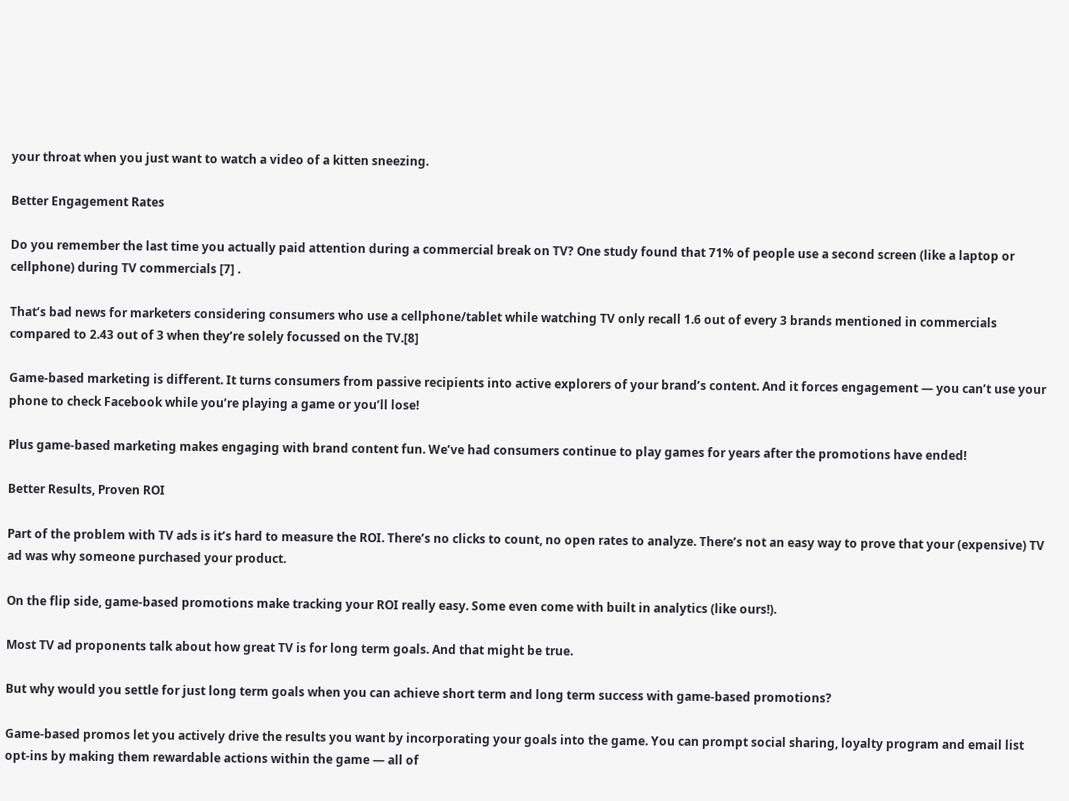your throat when you just want to watch a video of a kitten sneezing.

Better Engagement Rates

Do you remember the last time you actually paid attention during a commercial break on TV? One study found that 71% of people use a second screen (like a laptop or cellphone) during TV commercials [7] .

That’s bad news for marketers considering consumers who use a cellphone/tablet while watching TV only recall 1.6 out of every 3 brands mentioned in commercials compared to 2.43 out of 3 when they’re solely focussed on the TV.[8]

Game-based marketing is different. It turns consumers from passive recipients into active explorers of your brand’s content. And it forces engagement — you can’t use your phone to check Facebook while you’re playing a game or you’ll lose!

Plus game-based marketing makes engaging with brand content fun. We’ve had consumers continue to play games for years after the promotions have ended!

Better Results, Proven ROI

Part of the problem with TV ads is it’s hard to measure the ROI. There’s no clicks to count, no open rates to analyze. There’s not an easy way to prove that your (expensive) TV ad was why someone purchased your product.

On the flip side, game-based promotions make tracking your ROI really easy. Some even come with built in analytics (like ours!).

Most TV ad proponents talk about how great TV is for long term goals. And that might be true.

But why would you settle for just long term goals when you can achieve short term and long term success with game-based promotions?

Game-based promos let you actively drive the results you want by incorporating your goals into the game. You can prompt social sharing, loyalty program and email list opt-ins by making them rewardable actions within the game — all of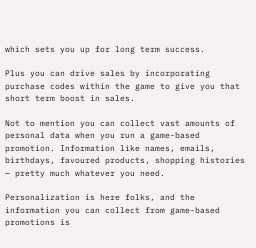which sets you up for long term success.

Plus you can drive sales by incorporating purchase codes within the game to give you that short term boost in sales.

Not to mention you can collect vast amounts of personal data when you run a game-based promotion. Information like names, emails, birthdays, favoured products, shopping histories — pretty much whatever you need.

Personalization is here folks, and the information you can collect from game-based promotions is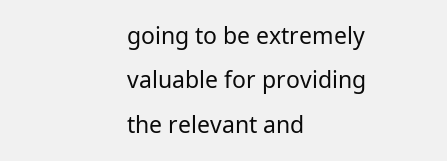going to be extremely valuable for providing the relevant and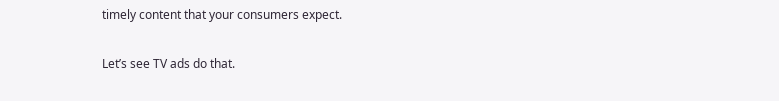timely content that your consumers expect.

Let’s see TV ads do that.